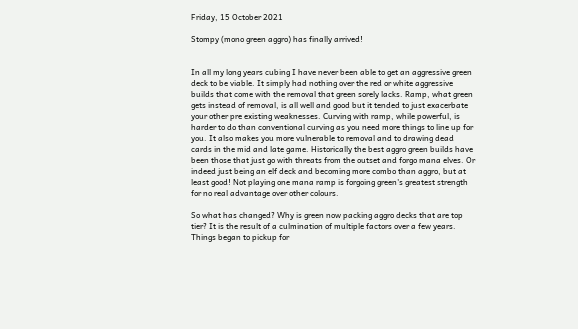Friday, 15 October 2021

Stompy (mono green aggro) has finally arrived!


In all my long years cubing I have never been able to get an aggressive green deck to be viable. It simply had nothing over the red or white aggressive builds that come with the removal that green sorely lacks. Ramp, what green gets instead of removal, is all well and good but it tended to just exacerbate your other pre existing weaknesses. Curving with ramp, while powerful, is harder to do than conventional curving as you need more things to line up for you. It also makes you more vulnerable to removal and to drawing dead cards in the mid and late game. Historically the best aggro green builds have been those that just go with threats from the outset and forgo mana elves. Or indeed just being an elf deck and becoming more combo than aggro, but at least good! Not playing one mana ramp is forgoing green's greatest strength for no real advantage over other colours.

So what has changed? Why is green now packing aggro decks that are top tier? It is the result of a culmination of multiple factors over a few years. Things began to pickup for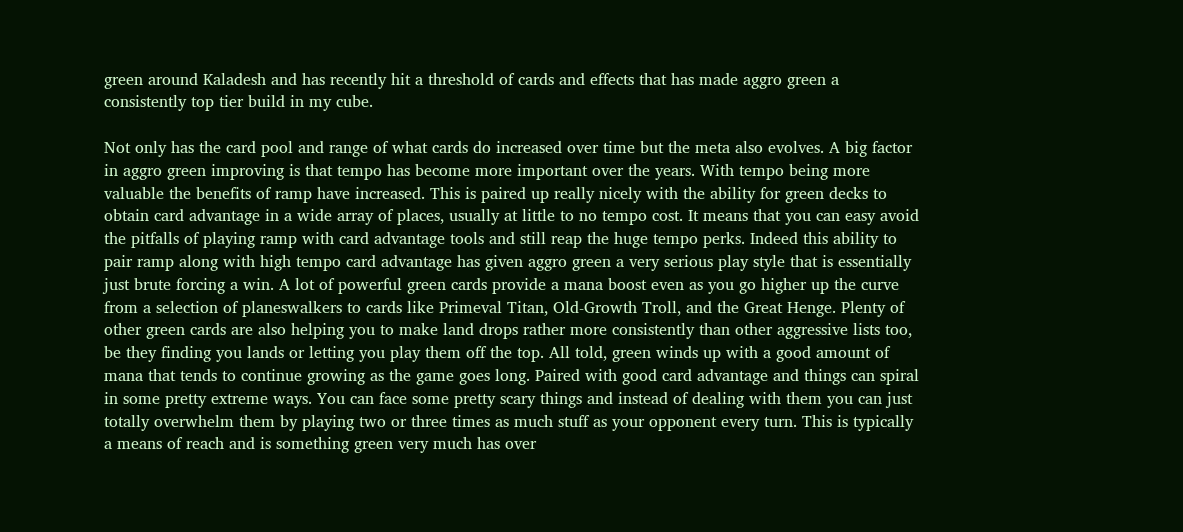green around Kaladesh and has recently hit a threshold of cards and effects that has made aggro green a consistently top tier build in my cube.

Not only has the card pool and range of what cards do increased over time but the meta also evolves. A big factor in aggro green improving is that tempo has become more important over the years. With tempo being more valuable the benefits of ramp have increased. This is paired up really nicely with the ability for green decks to obtain card advantage in a wide array of places, usually at little to no tempo cost. It means that you can easy avoid the pitfalls of playing ramp with card advantage tools and still reap the huge tempo perks. Indeed this ability to pair ramp along with high tempo card advantage has given aggro green a very serious play style that is essentially just brute forcing a win. A lot of powerful green cards provide a mana boost even as you go higher up the curve from a selection of planeswalkers to cards like Primeval Titan, Old-Growth Troll, and the Great Henge. Plenty of other green cards are also helping you to make land drops rather more consistently than other aggressive lists too, be they finding you lands or letting you play them off the top. All told, green winds up with a good amount of mana that tends to continue growing as the game goes long. Paired with good card advantage and things can spiral in some pretty extreme ways. You can face some pretty scary things and instead of dealing with them you can just totally overwhelm them by playing two or three times as much stuff as your opponent every turn. This is typically a means of reach and is something green very much has over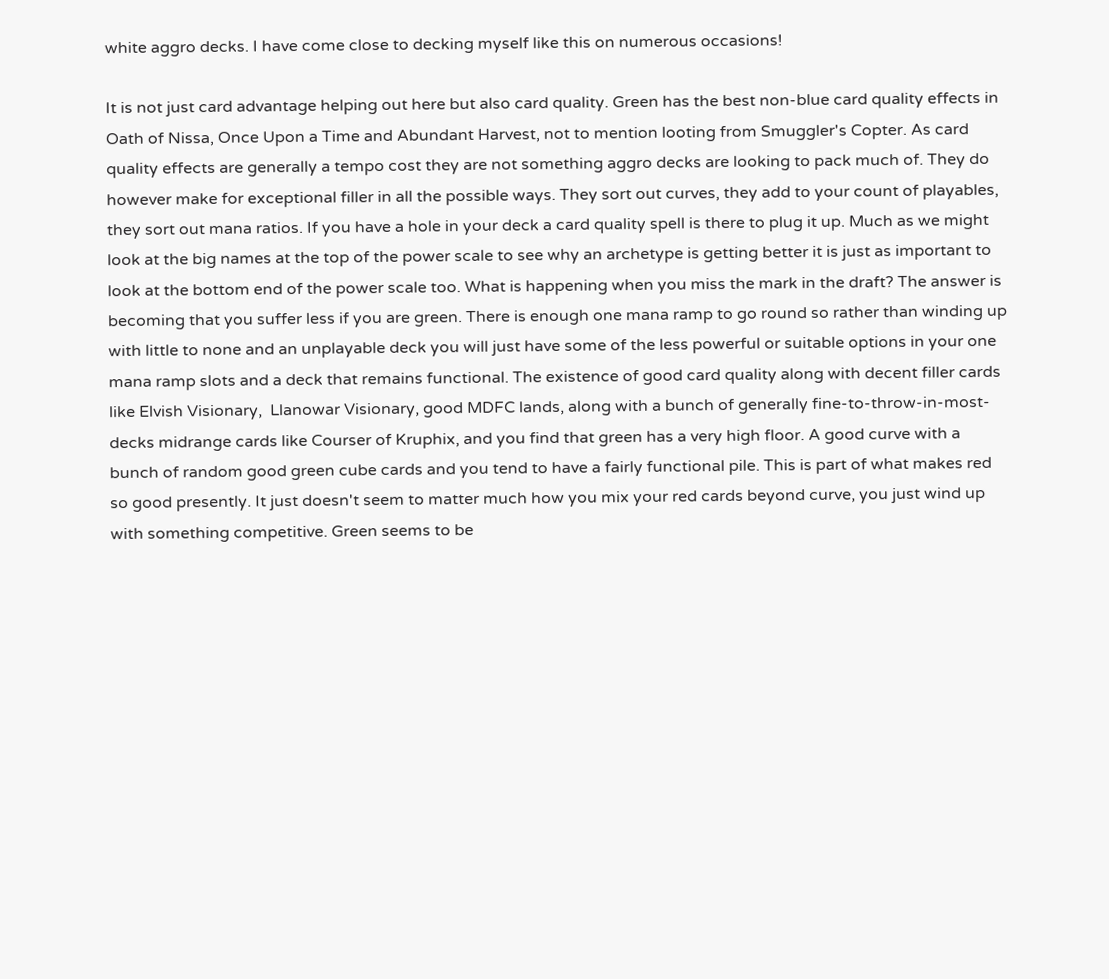white aggro decks. I have come close to decking myself like this on numerous occasions!

It is not just card advantage helping out here but also card quality. Green has the best non-blue card quality effects in Oath of Nissa, Once Upon a Time and Abundant Harvest, not to mention looting from Smuggler's Copter. As card quality effects are generally a tempo cost they are not something aggro decks are looking to pack much of. They do however make for exceptional filler in all the possible ways. They sort out curves, they add to your count of playables, they sort out mana ratios. If you have a hole in your deck a card quality spell is there to plug it up. Much as we might look at the big names at the top of the power scale to see why an archetype is getting better it is just as important to look at the bottom end of the power scale too. What is happening when you miss the mark in the draft? The answer is becoming that you suffer less if you are green. There is enough one mana ramp to go round so rather than winding up with little to none and an unplayable deck you will just have some of the less powerful or suitable options in your one mana ramp slots and a deck that remains functional. The existence of good card quality along with decent filler cards like Elvish Visionary,  Llanowar Visionary, good MDFC lands, along with a bunch of generally fine-to-throw-in-most-decks midrange cards like Courser of Kruphix, and you find that green has a very high floor. A good curve with a bunch of random good green cube cards and you tend to have a fairly functional pile. This is part of what makes red so good presently. It just doesn't seem to matter much how you mix your red cards beyond curve, you just wind up with something competitive. Green seems to be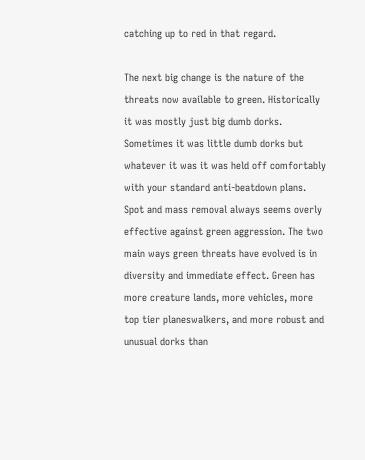catching up to red in that regard.

The next big change is the nature of the threats now available to green. Historically it was mostly just big dumb dorks. Sometimes it was little dumb dorks but whatever it was it was held off comfortably with your standard anti-beatdown plans. Spot and mass removal always seems overly effective against green aggression. The two main ways green threats have evolved is in diversity and immediate effect. Green has more creature lands, more vehicles, more top tier planeswalkers, and more robust and unusual dorks than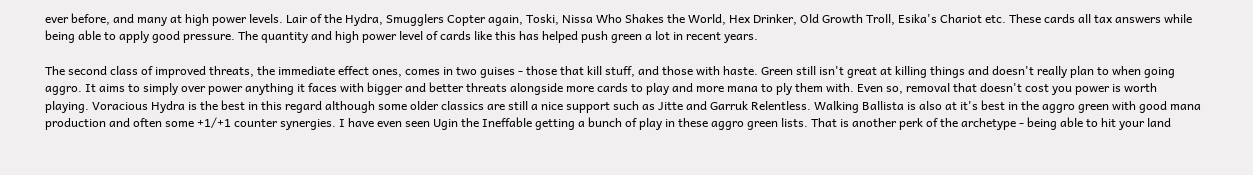ever before, and many at high power levels. Lair of the Hydra, Smugglers Copter again, Toski, Nissa Who Shakes the World, Hex Drinker, Old Growth Troll, Esika's Chariot etc. These cards all tax answers while being able to apply good pressure. The quantity and high power level of cards like this has helped push green a lot in recent years.

The second class of improved threats, the immediate effect ones, comes in two guises - those that kill stuff, and those with haste. Green still isn't great at killing things and doesn't really plan to when going aggro. It aims to simply over power anything it faces with bigger and better threats alongside more cards to play and more mana to ply them with. Even so, removal that doesn't cost you power is worth playing. Voracious Hydra is the best in this regard although some older classics are still a nice support such as Jitte and Garruk Relentless. Walking Ballista is also at it's best in the aggro green with good mana production and often some +1/+1 counter synergies. I have even seen Ugin the Ineffable getting a bunch of play in these aggro green lists. That is another perk of the archetype - being able to hit your land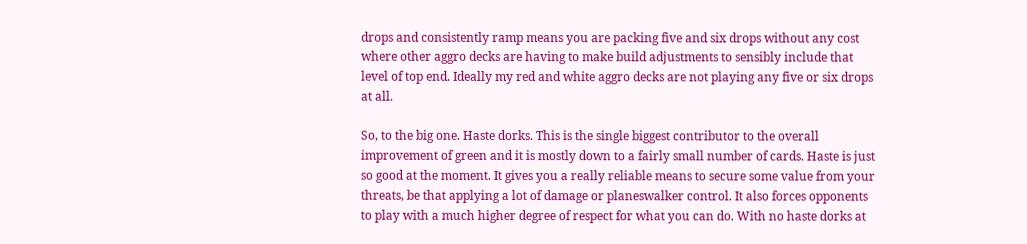drops and consistently ramp means you are packing five and six drops without any cost where other aggro decks are having to make build adjustments to sensibly include that level of top end. Ideally my red and white aggro decks are not playing any five or six drops at all.

So, to the big one. Haste dorks. This is the single biggest contributor to the overall improvement of green and it is mostly down to a fairly small number of cards. Haste is just so good at the moment. It gives you a really reliable means to secure some value from your threats, be that applying a lot of damage or planeswalker control. It also forces opponents to play with a much higher degree of respect for what you can do. With no haste dorks at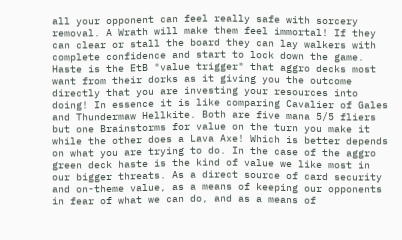all your opponent can feel really safe with sorcery removal. A Wrath will make them feel immortal! If they can clear or stall the board they can lay walkers with complete confidence and start to lock down the game. Haste is the EtB "value trigger" that aggro decks most want from their dorks as it giving you the outcome directly that you are investing your resources into doing! In essence it is like comparing Cavalier of Gales and Thundermaw Hellkite. Both are five mana 5/5 fliers but one Brainstorms for value on the turn you make it while the other does a Lava Axe! Which is better depends on what you are trying to do. In the case of the aggro green deck haste is the kind of value we like most in our bigger threats. As a direct source of card security and on-theme value, as a means of keeping our opponents in fear of what we can do, and as a means of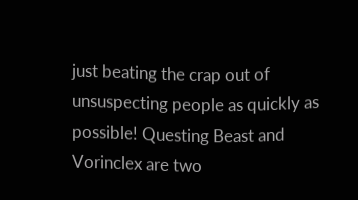just beating the crap out of unsuspecting people as quickly as possible! Questing Beast and Vorinclex are two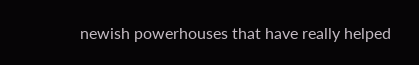newish powerhouses that have really helped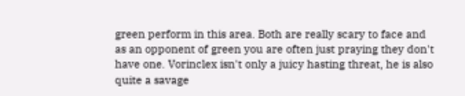green perform in this area. Both are really scary to face and as an opponent of green you are often just praying they don't have one. Vorinclex isn't only a juicy hasting threat, he is also quite a savage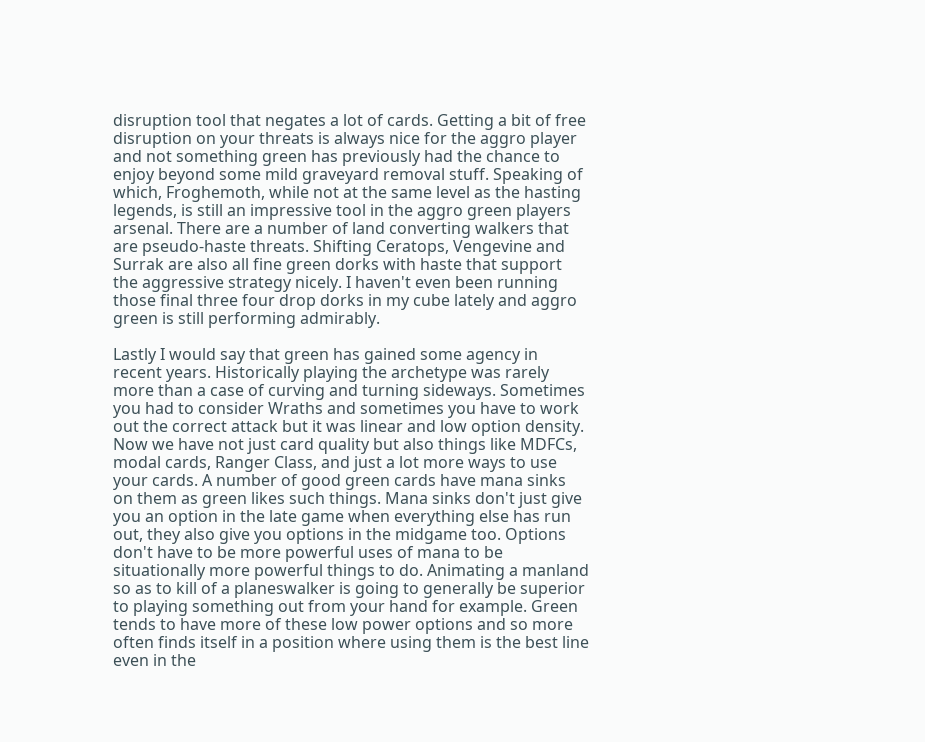disruption tool that negates a lot of cards. Getting a bit of free disruption on your threats is always nice for the aggro player and not something green has previously had the chance to enjoy beyond some mild graveyard removal stuff. Speaking of which, Froghemoth, while not at the same level as the hasting legends, is still an impressive tool in the aggro green players arsenal. There are a number of land converting walkers that are pseudo-haste threats. Shifting Ceratops, Vengevine and Surrak are also all fine green dorks with haste that support the aggressive strategy nicely. I haven't even been running those final three four drop dorks in my cube lately and aggro green is still performing admirably.

Lastly I would say that green has gained some agency in recent years. Historically playing the archetype was rarely more than a case of curving and turning sideways. Sometimes you had to consider Wraths and sometimes you have to work out the correct attack but it was linear and low option density. Now we have not just card quality but also things like MDFCs, modal cards, Ranger Class, and just a lot more ways to use your cards. A number of good green cards have mana sinks on them as green likes such things. Mana sinks don't just give you an option in the late game when everything else has run out, they also give you options in the midgame too. Options don't have to be more powerful uses of mana to be situationally more powerful things to do. Animating a manland so as to kill of a planeswalker is going to generally be superior to playing something out from your hand for example. Green tends to have more of these low power options and so more often finds itself in a position where using them is the best line even in the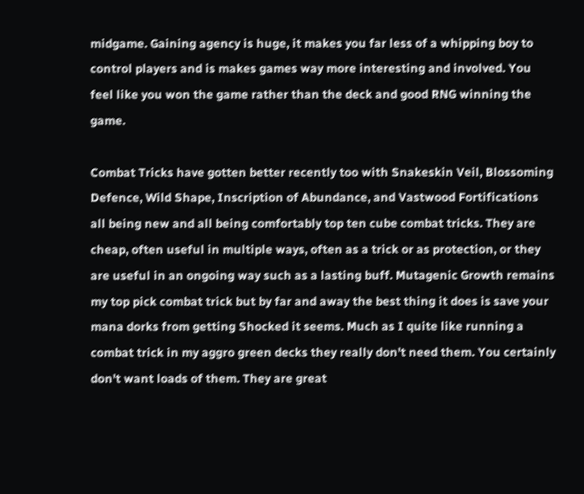midgame. Gaining agency is huge, it makes you far less of a whipping boy to control players and is makes games way more interesting and involved. You feel like you won the game rather than the deck and good RNG winning the game.

Combat Tricks have gotten better recently too with Snakeskin Veil, Blossoming Defence, Wild Shape, Inscription of Abundance, and Vastwood Fortifications all being new and all being comfortably top ten cube combat tricks. They are cheap, often useful in multiple ways, often as a trick or as protection, or they are useful in an ongoing way such as a lasting buff. Mutagenic Growth remains my top pick combat trick but by far and away the best thing it does is save your mana dorks from getting Shocked it seems. Much as I quite like running a combat trick in my aggro green decks they really don't need them. You certainly don't want loads of them. They are great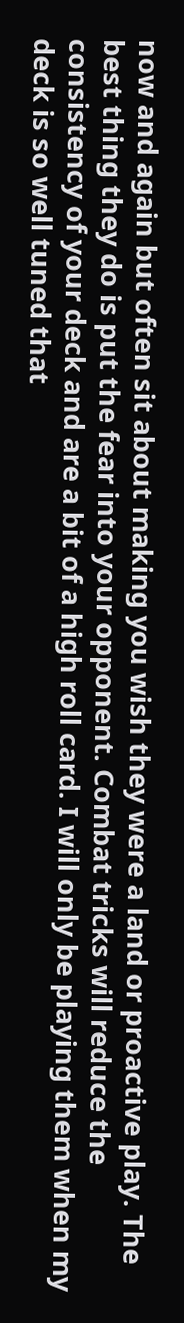now and again but often sit about making you wish they were a land or proactive play. The best thing they do is put the fear into your opponent. Combat tricks will reduce the consistency of your deck and are a bit of a high roll card. I will only be playing them when my deck is so well tuned that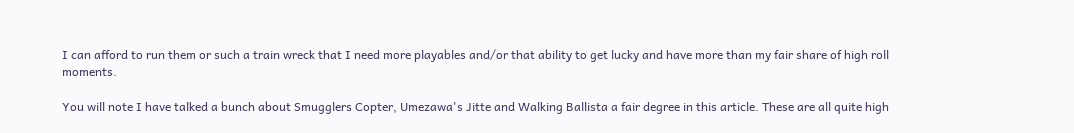I can afford to run them or such a train wreck that I need more playables and/or that ability to get lucky and have more than my fair share of high roll moments.

You will note I have talked a bunch about Smugglers Copter, Umezawa's Jitte and Walking Ballista a fair degree in this article. These are all quite high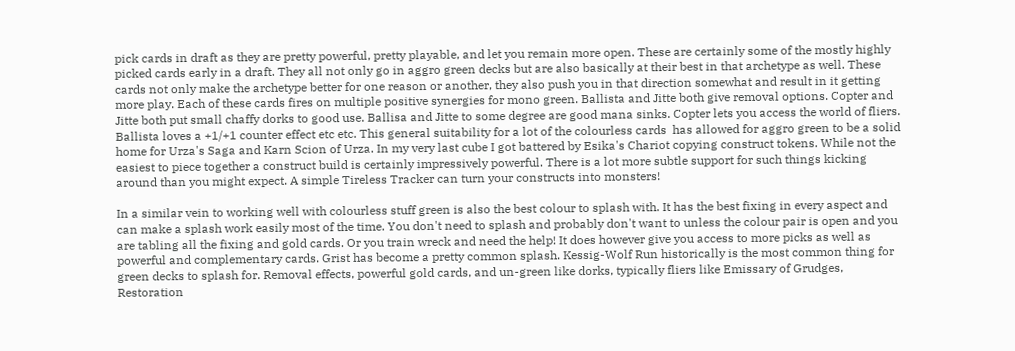pick cards in draft as they are pretty powerful, pretty playable, and let you remain more open. These are certainly some of the mostly highly picked cards early in a draft. They all not only go in aggro green decks but are also basically at their best in that archetype as well. These cards not only make the archetype better for one reason or another, they also push you in that direction somewhat and result in it getting more play. Each of these cards fires on multiple positive synergies for mono green. Ballista and Jitte both give removal options. Copter and Jitte both put small chaffy dorks to good use. Ballisa and Jitte to some degree are good mana sinks. Copter lets you access the world of fliers. Ballista loves a +1/+1 counter effect etc etc. This general suitability for a lot of the colourless cards  has allowed for aggro green to be a solid home for Urza's Saga and Karn Scion of Urza. In my very last cube I got battered by Esika's Chariot copying construct tokens. While not the easiest to piece together a construct build is certainly impressively powerful. There is a lot more subtle support for such things kicking around than you might expect. A simple Tireless Tracker can turn your constructs into monsters!

In a similar vein to working well with colourless stuff green is also the best colour to splash with. It has the best fixing in every aspect and can make a splash work easily most of the time. You don't need to splash and probably don't want to unless the colour pair is open and you are tabling all the fixing and gold cards. Or you train wreck and need the help! It does however give you access to more picks as well as powerful and complementary cards. Grist has become a pretty common splash. Kessig-Wolf Run historically is the most common thing for green decks to splash for. Removal effects, powerful gold cards, and un-green like dorks, typically fliers like Emissary of Grudges, Restoration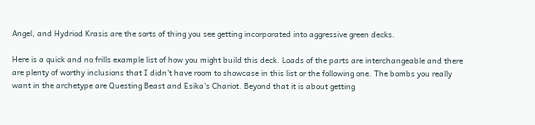Angel, and Hydriod Krasis are the sorts of thing you see getting incorporated into aggressive green decks.

Here is a quick and no frills example list of how you might build this deck. Loads of the parts are interchangeable and there are plenty of worthy inclusions that I didn't have room to showcase in this list or the following one. The bombs you really want in the archetype are Questing Beast and Esika's Chariot. Beyond that it is about getting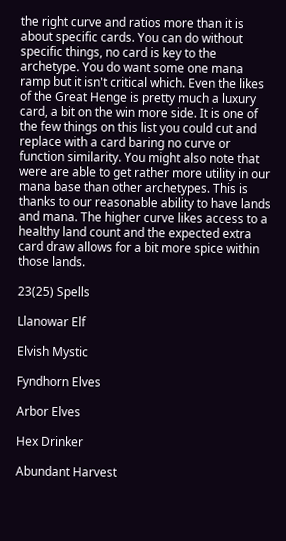the right curve and ratios more than it is about specific cards. You can do without specific things, no card is key to the archetype. You do want some one mana ramp but it isn't critical which. Even the likes of the Great Henge is pretty much a luxury card, a bit on the win more side. It is one of the few things on this list you could cut and replace with a card baring no curve or function similarity. You might also note that were are able to get rather more utility in our mana base than other archetypes. This is thanks to our reasonable ability to have lands and mana. The higher curve likes access to a healthy land count and the expected extra card draw allows for a bit more spice within those lands.

23(25) Spells

Llanowar Elf

Elvish Mystic

Fyndhorn Elves

Arbor Elves

Hex Drinker

Abundant Harvest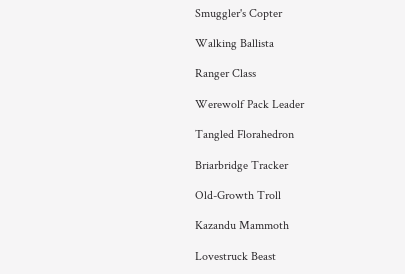Smuggler's Copter

Walking Ballista

Ranger Class

Werewolf Pack Leader

Tangled Florahedron

Briarbridge Tracker

Old-Growth Troll

Kazandu Mammoth

Lovestruck Beast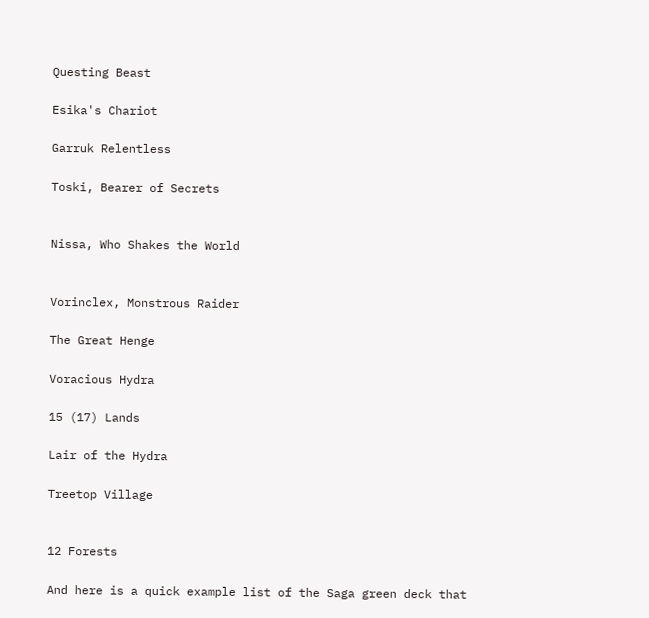Questing Beast

Esika's Chariot

Garruk Relentless

Toski, Bearer of Secrets


Nissa, Who Shakes the World


Vorinclex, Monstrous Raider

The Great Henge

Voracious Hydra

15 (17) Lands

Lair of the Hydra

Treetop Village


12 Forests

And here is a quick example list of the Saga green deck that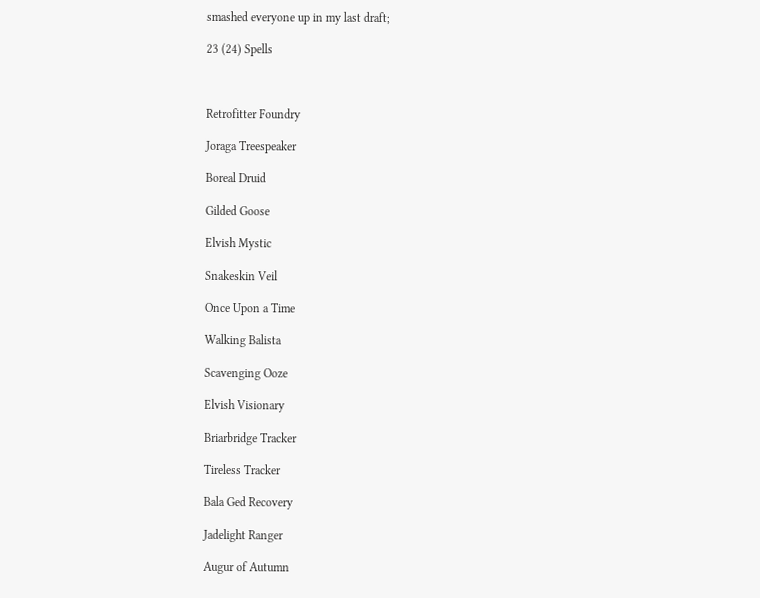smashed everyone up in my last draft;

23 (24) Spells



Retrofitter Foundry

Joraga Treespeaker

Boreal Druid

Gilded Goose

Elvish Mystic

Snakeskin Veil

Once Upon a Time

Walking Balista

Scavenging Ooze

Elvish Visionary

Briarbridge Tracker

Tireless Tracker

Bala Ged Recovery

Jadelight Ranger

Augur of Autumn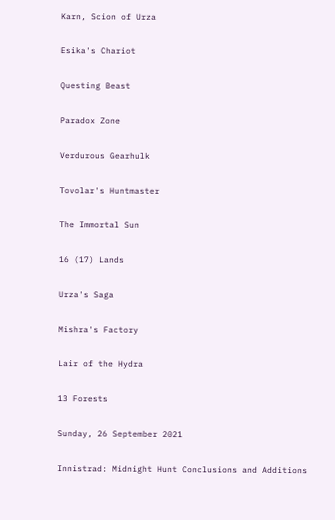Karn, Scion of Urza

Esika's Chariot

Questing Beast

Paradox Zone

Verdurous Gearhulk

Tovolar's Huntmaster

The Immortal Sun

16 (17) Lands

Urza's Saga

Mishra's Factory

Lair of the Hydra

13 Forests

Sunday, 26 September 2021

Innistrad: Midnight Hunt Conclusions and Additions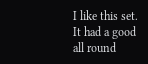I like this set. It had a good all round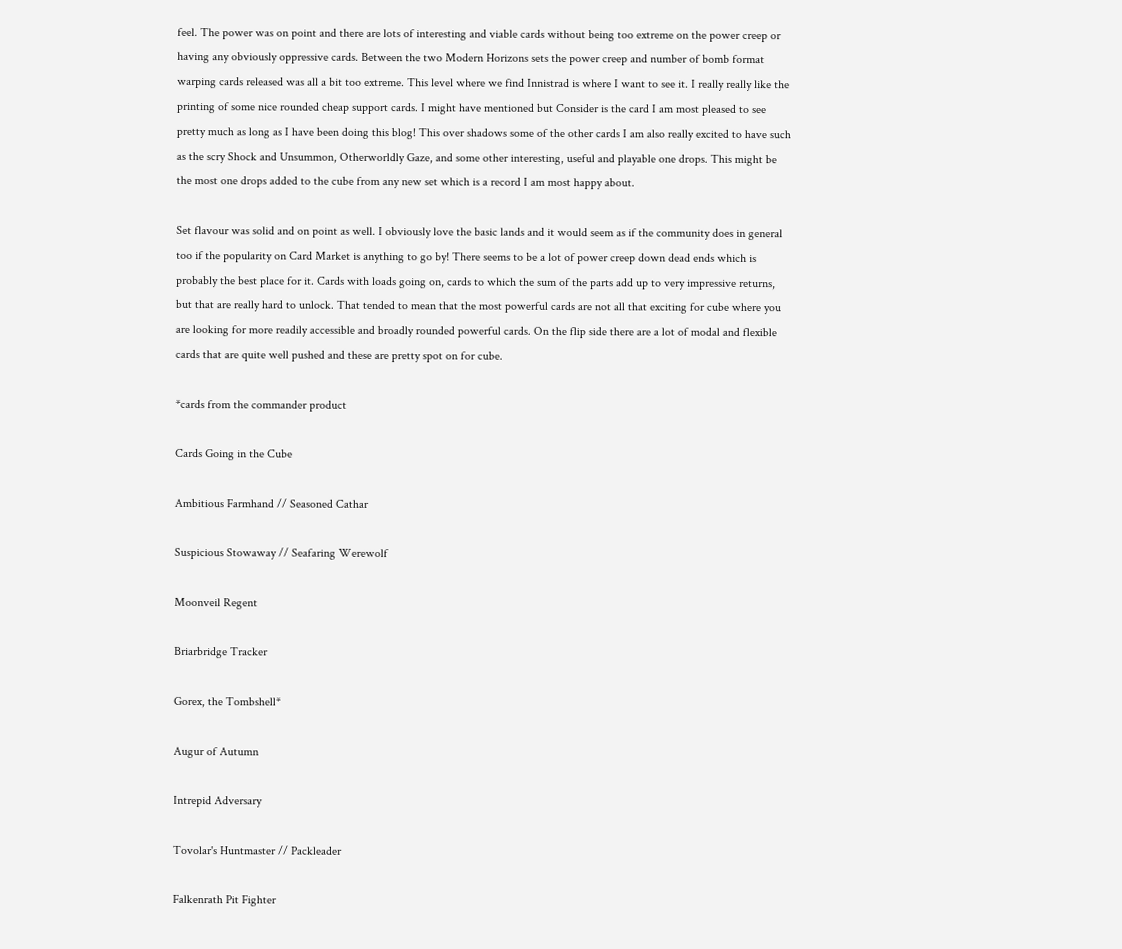feel. The power was on point and there are lots of interesting and viable cards without being too extreme on the power creep or having any obviously oppressive cards. Between the two Modern Horizons sets the power creep and number of bomb format warping cards released was all a bit too extreme. This level where we find Innistrad is where I want to see it. I really really like the printing of some nice rounded cheap support cards. I might have mentioned but Consider is the card I am most pleased to see pretty much as long as I have been doing this blog! This over shadows some of the other cards I am also really excited to have such as the scry Shock and Unsummon, Otherworldly Gaze, and some other interesting, useful and playable one drops. This might be the most one drops added to the cube from any new set which is a record I am most happy about.

Set flavour was solid and on point as well. I obviously love the basic lands and it would seem as if the community does in general too if the popularity on Card Market is anything to go by! There seems to be a lot of power creep down dead ends which is probably the best place for it. Cards with loads going on, cards to which the sum of the parts add up to very impressive returns, but that are really hard to unlock. That tended to mean that the most powerful cards are not all that exciting for cube where you are looking for more readily accessible and broadly rounded powerful cards. On the flip side there are a lot of modal and flexible cards that are quite well pushed and these are pretty spot on for cube.

*cards from the commander product

Cards Going in the Cube

Ambitious Farmhand // Seasoned Cathar

Suspicious Stowaway // Seafaring Werewolf

Moonveil Regent

Briarbridge Tracker

Gorex, the Tombshell*

Augur of Autumn

Intrepid Adversary

Tovolar's Huntmaster // Packleader

Falkenrath Pit Fighter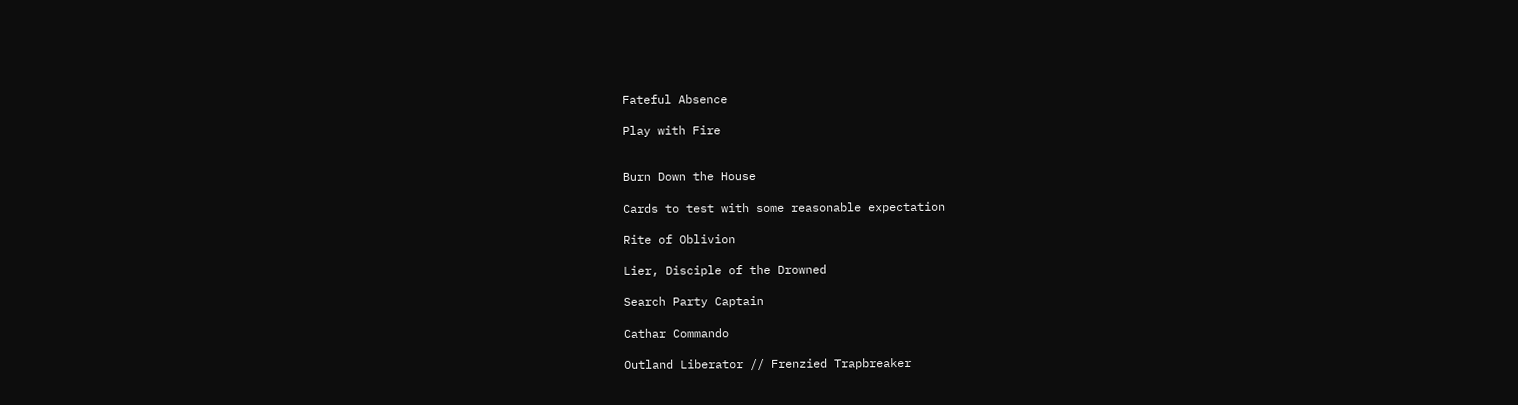Fateful Absence

Play with Fire


Burn Down the House

Cards to test with some reasonable expectation

Rite of Oblivion

Lier, Disciple of the Drowned

Search Party Captain

Cathar Commando

Outland Liberator // Frenzied Trapbreaker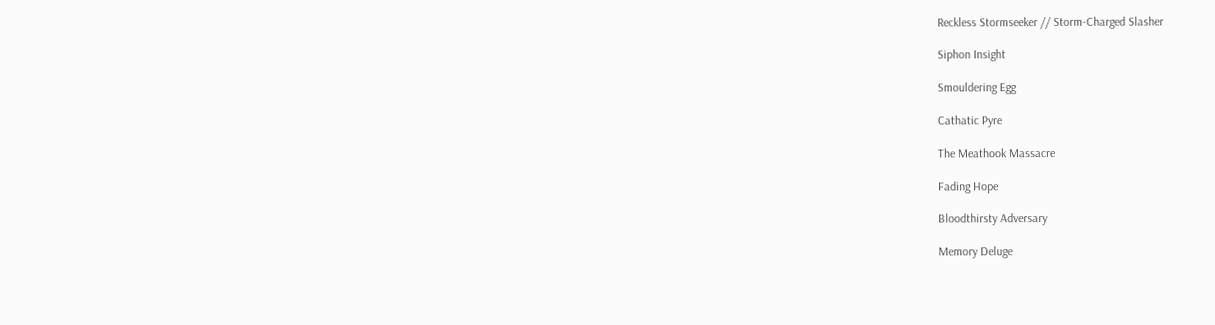Reckless Stormseeker // Storm-Charged Slasher

Siphon Insight

Smouldering Egg

Cathatic Pyre

The Meathook Massacre

Fading Hope

Bloodthirsty Adversary

Memory Deluge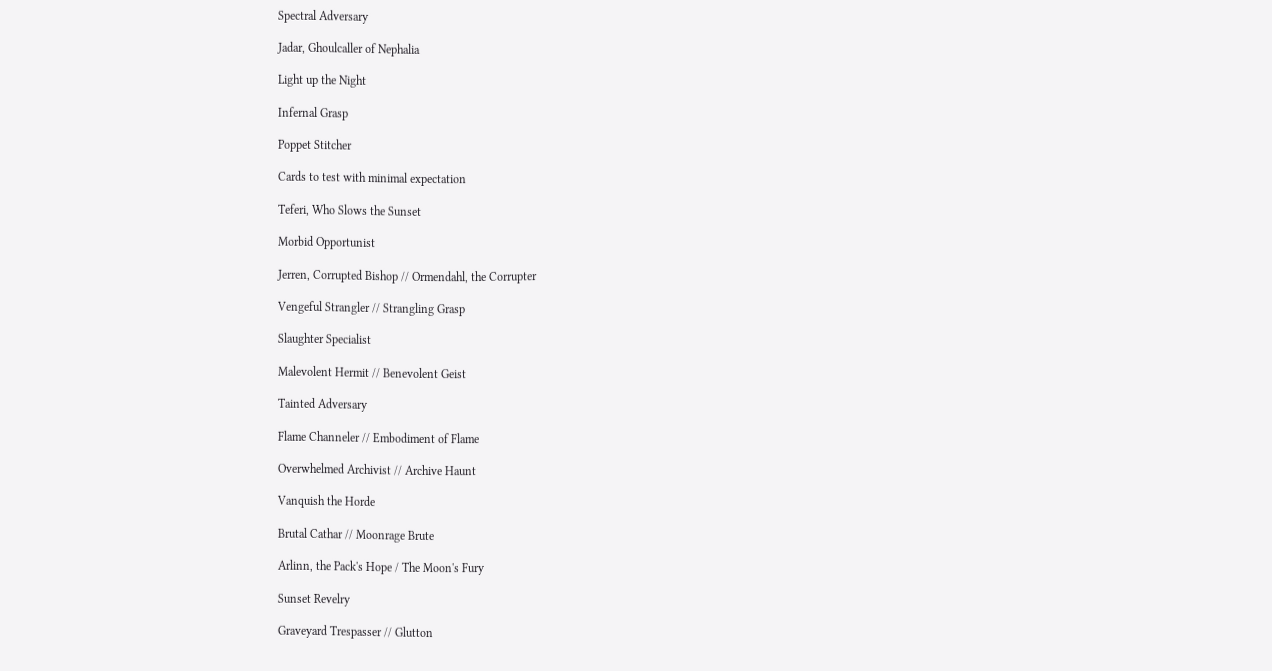Spectral Adversary

Jadar, Ghoulcaller of Nephalia

Light up the Night

Infernal Grasp

Poppet Stitcher

Cards to test with minimal expectation

Teferi, Who Slows the Sunset

Morbid Opportunist

Jerren, Corrupted Bishop // Ormendahl, the Corrupter

Vengeful Strangler // Strangling Grasp

Slaughter Specialist

Malevolent Hermit // Benevolent Geist

Tainted Adversary

Flame Channeler // Embodiment of Flame

Overwhelmed Archivist // Archive Haunt

Vanquish the Horde

Brutal Cathar // Moonrage Brute

Arlinn, the Pack's Hope / The Moon's Fury

Sunset Revelry

Graveyard Trespasser // Glutton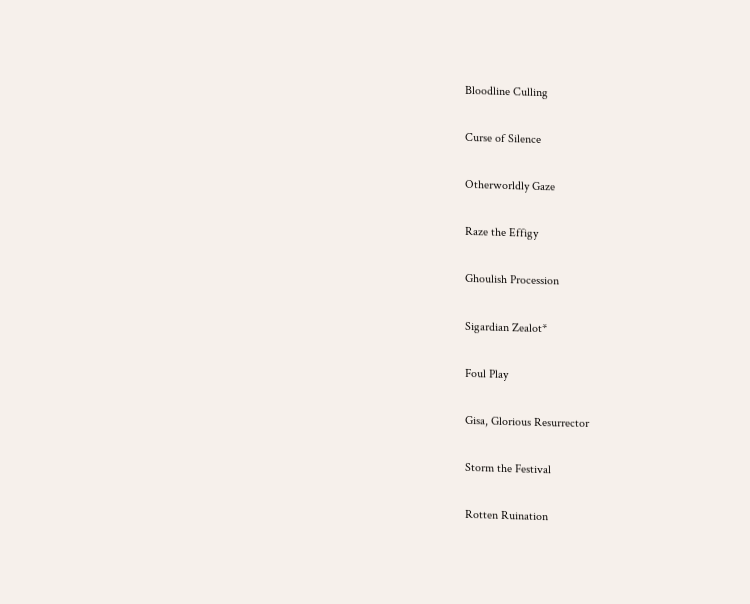Bloodline Culling

Curse of Silence

Otherworldly Gaze

Raze the Effigy

Ghoulish Procession

Sigardian Zealot*

Foul Play

Gisa, Glorious Resurrector

Storm the Festival

Rotten Ruination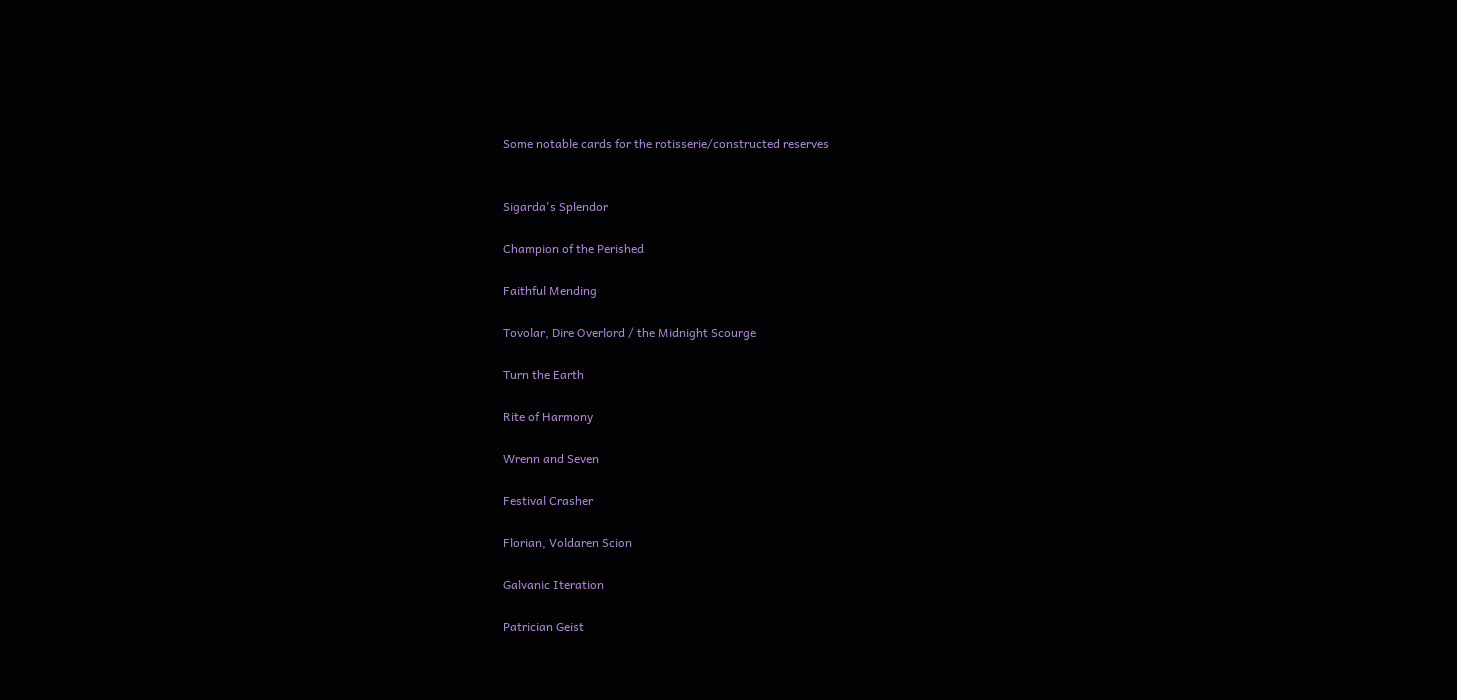Some notable cards for the rotisserie/constructed reserves


Sigarda's Splendor

Champion of the Perished

Faithful Mending

Tovolar, Dire Overlord / the Midnight Scourge

Turn the Earth

Rite of Harmony

Wrenn and Seven

Festival Crasher

Florian, Voldaren Scion

Galvanic Iteration

Patrician Geist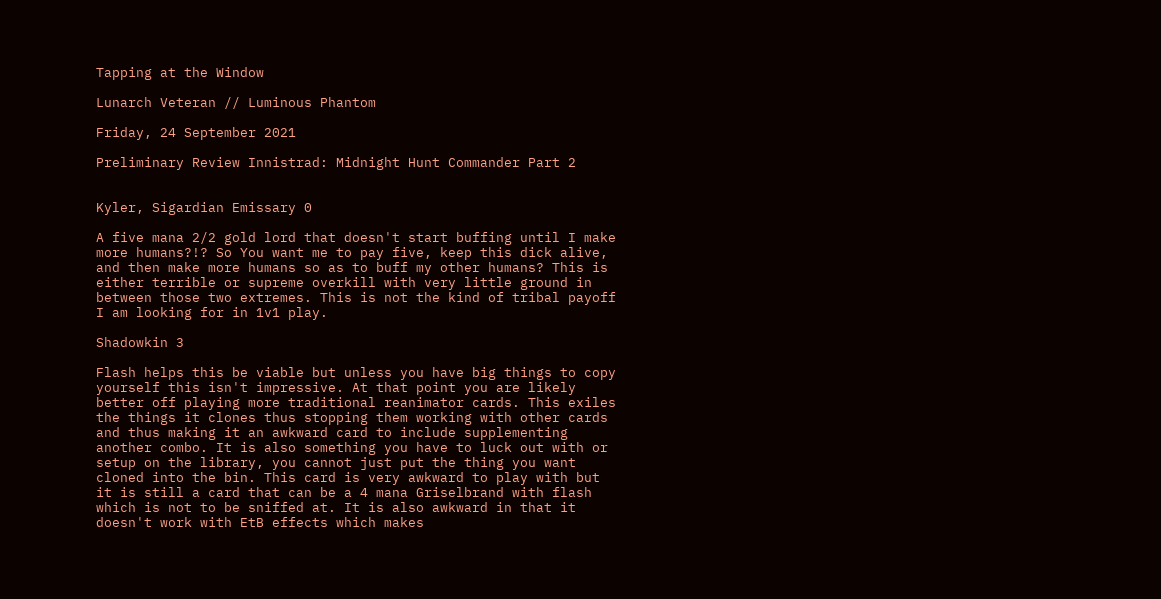Tapping at the Window

Lunarch Veteran // Luminous Phantom

Friday, 24 September 2021

Preliminary Review Innistrad: Midnight Hunt Commander Part 2


Kyler, Sigardian Emissary 0

A five mana 2/2 gold lord that doesn't start buffing until I make more humans?!? So You want me to pay five, keep this dick alive, and then make more humans so as to buff my other humans? This is either terrible or supreme overkill with very little ground in between those two extremes. This is not the kind of tribal payoff I am looking for in 1v1 play.

Shadowkin 3

Flash helps this be viable but unless you have big things to copy yourself this isn't impressive. At that point you are likely better off playing more traditional reanimator cards. This exiles the things it clones thus stopping them working with other cards and thus making it an awkward card to include supplementing another combo. It is also something you have to luck out with or setup on the library, you cannot just put the thing you want cloned into the bin. This card is very awkward to play with but it is still a card that can be a 4 mana Griselbrand with flash which is not to be sniffed at. It is also awkward in that it doesn't work with EtB effects which makes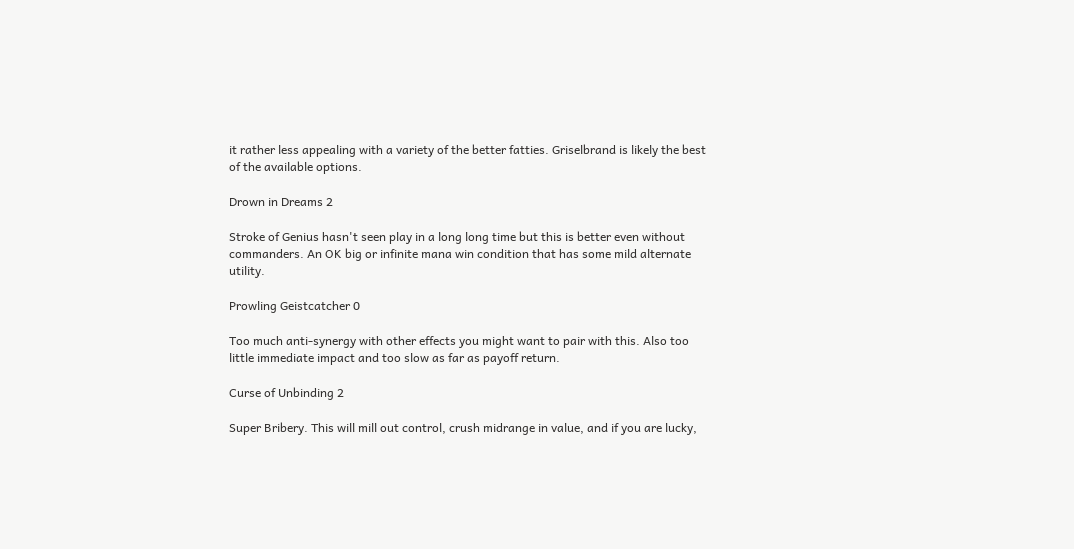it rather less appealing with a variety of the better fatties. Griselbrand is likely the best of the available options.

Drown in Dreams 2

Stroke of Genius hasn't seen play in a long long time but this is better even without commanders. An OK big or infinite mana win condition that has some mild alternate utility.

Prowling Geistcatcher 0

Too much anti-synergy with other effects you might want to pair with this. Also too little immediate impact and too slow as far as payoff return.

Curse of Unbinding 2

Super Bribery. This will mill out control, crush midrange in value, and if you are lucky,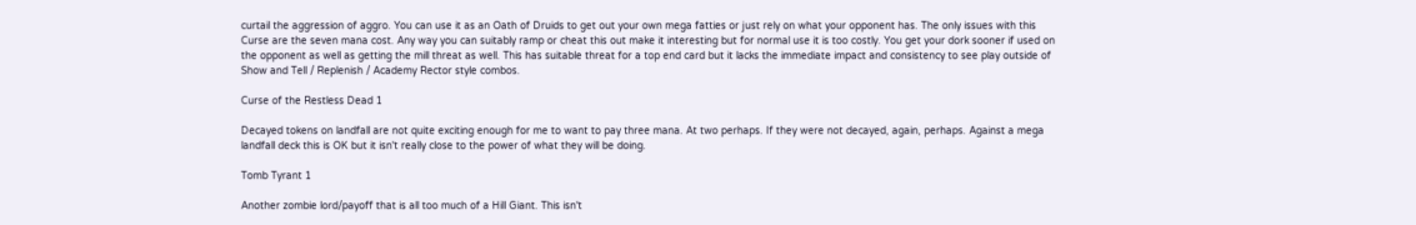curtail the aggression of aggro. You can use it as an Oath of Druids to get out your own mega fatties or just rely on what your opponent has. The only issues with this Curse are the seven mana cost. Any way you can suitably ramp or cheat this out make it interesting but for normal use it is too costly. You get your dork sooner if used on the opponent as well as getting the mill threat as well. This has suitable threat for a top end card but it lacks the immediate impact and consistency to see play outside of Show and Tell / Replenish / Academy Rector style combos.

Curse of the Restless Dead 1

Decayed tokens on landfall are not quite exciting enough for me to want to pay three mana. At two perhaps. If they were not decayed, again, perhaps. Against a mega landfall deck this is OK but it isn't really close to the power of what they will be doing.

Tomb Tyrant 1

Another zombie lord/payoff that is all too much of a Hill Giant. This isn't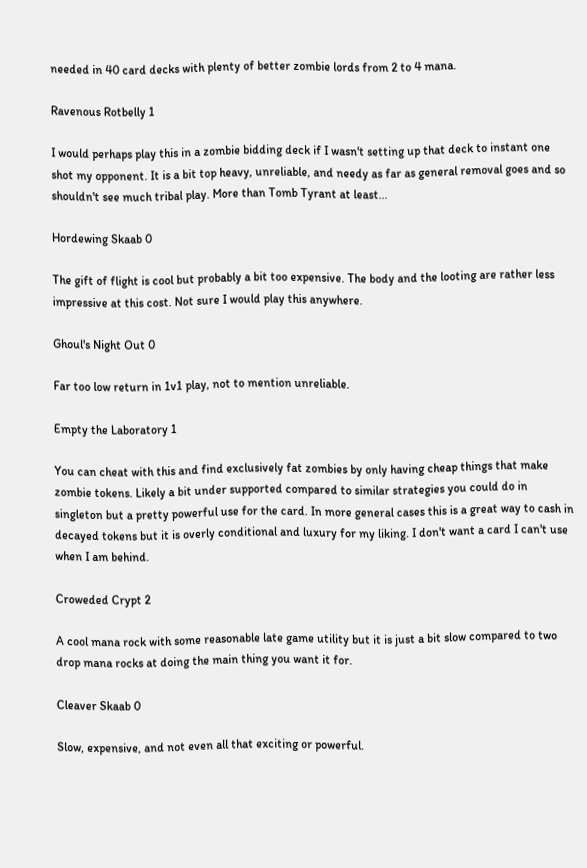needed in 40 card decks with plenty of better zombie lords from 2 to 4 mana.

Ravenous Rotbelly 1

I would perhaps play this in a zombie bidding deck if I wasn't setting up that deck to instant one shot my opponent. It is a bit top heavy, unreliable, and needy as far as general removal goes and so shouldn't see much tribal play. More than Tomb Tyrant at least...

Hordewing Skaab 0

The gift of flight is cool but probably a bit too expensive. The body and the looting are rather less impressive at this cost. Not sure I would play this anywhere.

Ghoul's Night Out 0

Far too low return in 1v1 play, not to mention unreliable.

Empty the Laboratory 1

You can cheat with this and find exclusively fat zombies by only having cheap things that make zombie tokens. Likely a bit under supported compared to similar strategies you could do in singleton but a pretty powerful use for the card. In more general cases this is a great way to cash in decayed tokens but it is overly conditional and luxury for my liking. I don't want a card I can't use when I am behind.

Croweded Crypt 2

A cool mana rock with some reasonable late game utility but it is just a bit slow compared to two drop mana rocks at doing the main thing you want it for.

Cleaver Skaab 0

Slow, expensive, and not even all that exciting or powerful.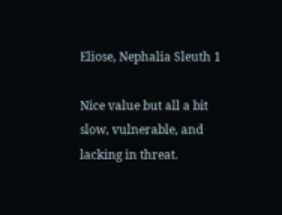Eliose, Nephalia Sleuth 1

Nice value but all a bit slow, vulnerable, and lacking in threat.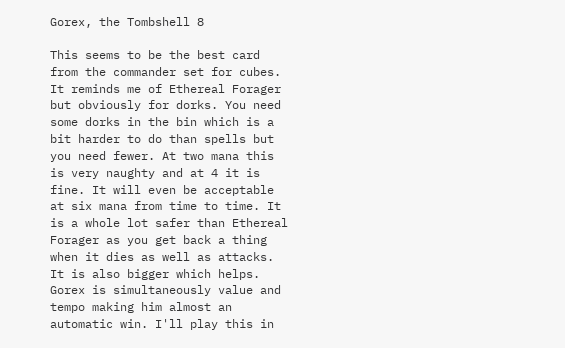Gorex, the Tombshell 8

This seems to be the best card from the commander set for cubes. It reminds me of Ethereal Forager but obviously for dorks. You need some dorks in the bin which is a bit harder to do than spells but you need fewer. At two mana this is very naughty and at 4 it is fine. It will even be acceptable at six mana from time to time. It is a whole lot safer than Ethereal Forager as you get back a thing when it dies as well as attacks. It is also bigger which helps. Gorex is simultaneously value and tempo making him almost an automatic win. I'll play this in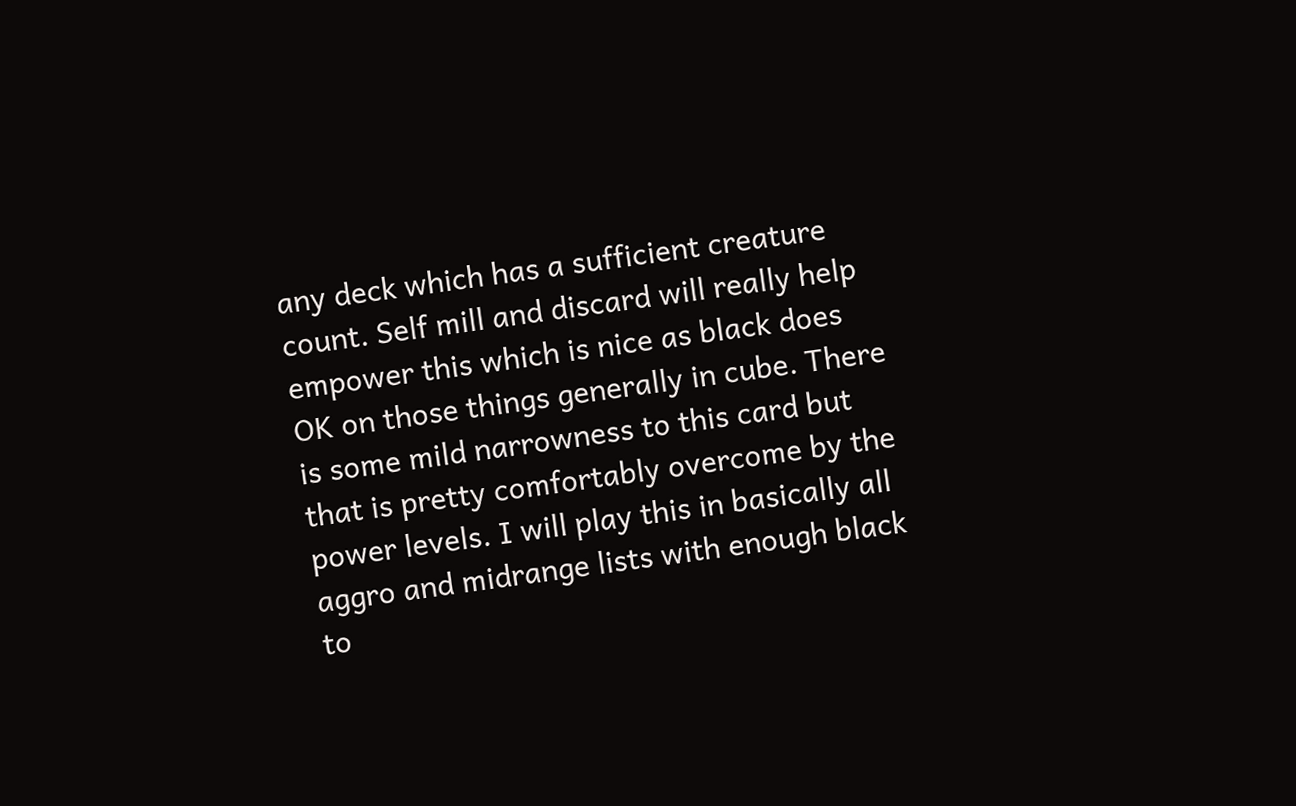any deck which has a sufficient creature count. Self mill and discard will really help empower this which is nice as black does OK on those things generally in cube. There is some mild narrowness to this card but that is pretty comfortably overcome by the power levels. I will play this in basically all aggro and midrange lists with enough black to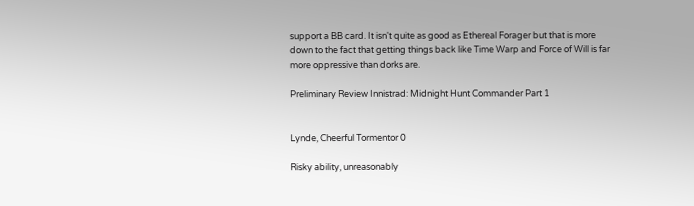support a BB card. It isn't quite as good as Ethereal Forager but that is more down to the fact that getting things back like Time Warp and Force of Will is far more oppressive than dorks are.

Preliminary Review Innistrad: Midnight Hunt Commander Part 1


Lynde, Cheerful Tormentor 0

Risky ability, unreasonably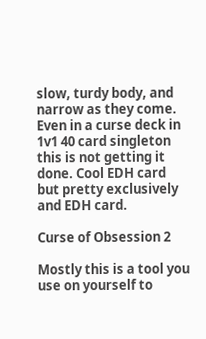slow, turdy body, and narrow as they come. Even in a curse deck in 1v1 40 card singleton this is not getting it done. Cool EDH card but pretty exclusively and EDH card.

Curse of Obsession 2

Mostly this is a tool you use on yourself to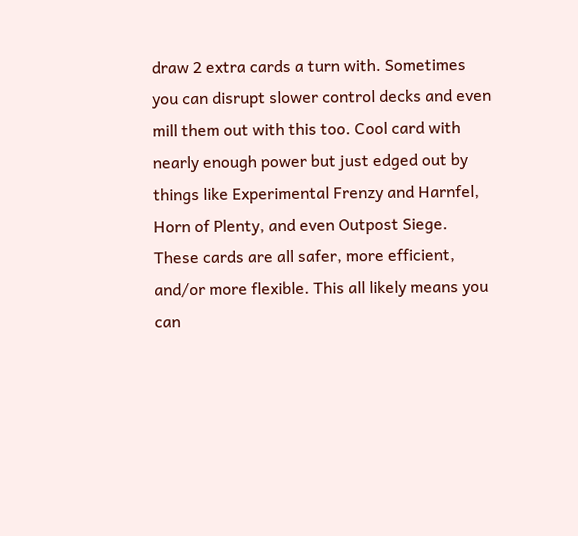draw 2 extra cards a turn with. Sometimes you can disrupt slower control decks and even mill them out with this too. Cool card with nearly enough power but just edged out by things like Experimental Frenzy and Harnfel, Horn of Plenty, and even Outpost Siege. These cards are all safer, more efficient, and/or more flexible. This all likely means you can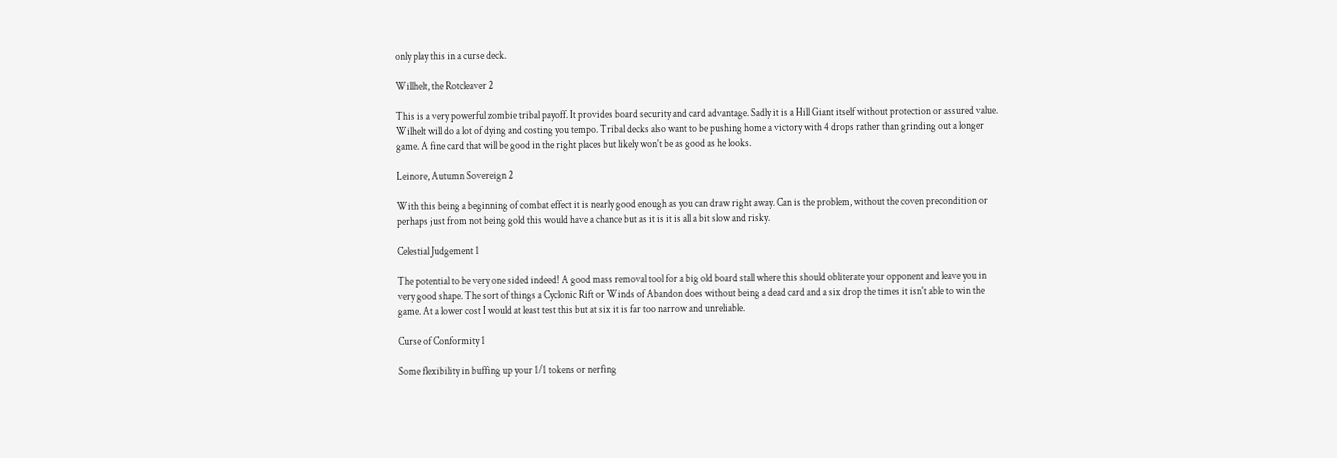only play this in a curse deck.

Willhelt, the Rotcleaver 2

This is a very powerful zombie tribal payoff. It provides board security and card advantage. Sadly it is a Hill Giant itself without protection or assured value. Wilhelt will do a lot of dying and costing you tempo. Tribal decks also want to be pushing home a victory with 4 drops rather than grinding out a longer game. A fine card that will be good in the right places but likely won't be as good as he looks.

Leinore, Autumn Sovereign 2

With this being a beginning of combat effect it is nearly good enough as you can draw right away. Can is the problem, without the coven precondition or perhaps just from not being gold this would have a chance but as it is it is all a bit slow and risky.

Celestial Judgement 1

The potential to be very one sided indeed! A good mass removal tool for a big old board stall where this should obliterate your opponent and leave you in very good shape. The sort of things a Cyclonic Rift or Winds of Abandon does without being a dead card and a six drop the times it isn't able to win the game. At a lower cost I would at least test this but at six it is far too narrow and unreliable.

Curse of Conformity 1

Some flexibility in buffing up your 1/1 tokens or nerfing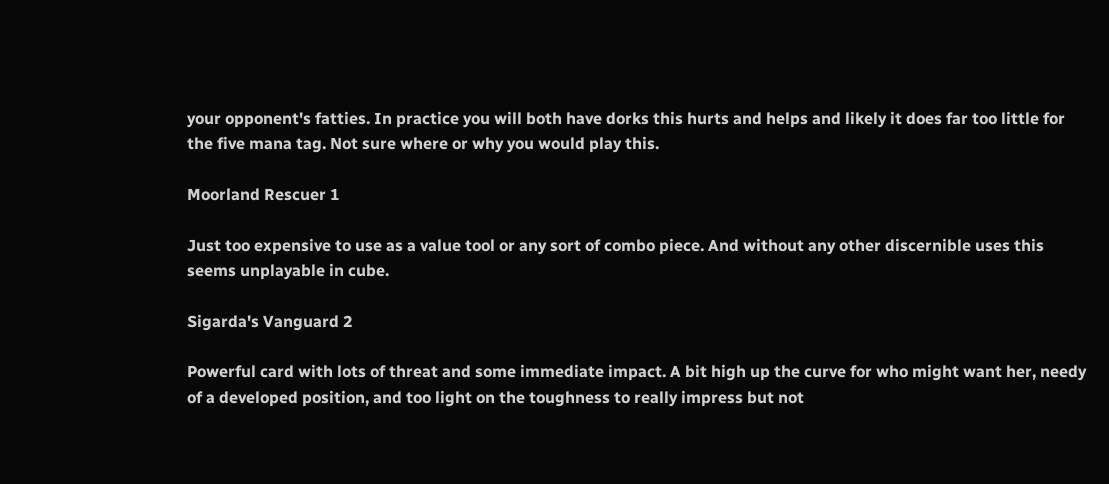your opponent's fatties. In practice you will both have dorks this hurts and helps and likely it does far too little for the five mana tag. Not sure where or why you would play this.

Moorland Rescuer 1

Just too expensive to use as a value tool or any sort of combo piece. And without any other discernible uses this seems unplayable in cube.

Sigarda's Vanguard 2

Powerful card with lots of threat and some immediate impact. A bit high up the curve for who might want her, needy of a developed position, and too light on the toughness to really impress but not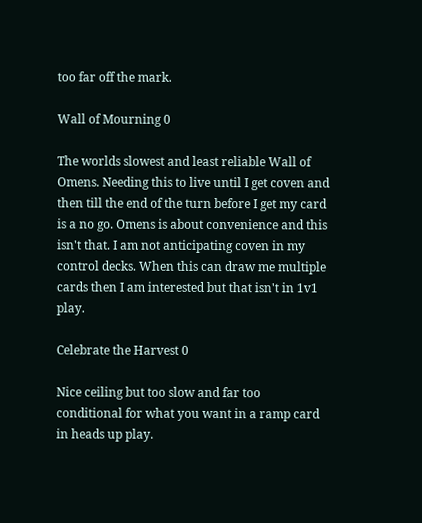too far off the mark.

Wall of Mourning 0

The worlds slowest and least reliable Wall of Omens. Needing this to live until I get coven and then till the end of the turn before I get my card is a no go. Omens is about convenience and this isn't that. I am not anticipating coven in my control decks. When this can draw me multiple cards then I am interested but that isn't in 1v1 play.

Celebrate the Harvest 0

Nice ceiling but too slow and far too conditional for what you want in a ramp card in heads up play.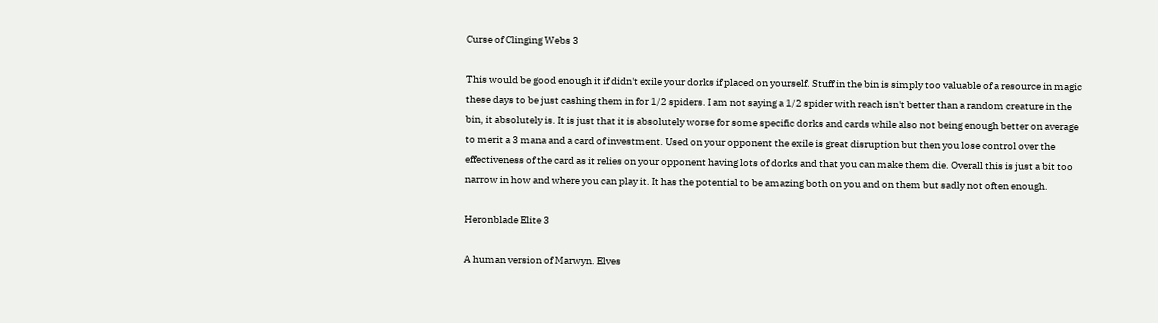Curse of Clinging Webs 3

This would be good enough it if didn't exile your dorks if placed on yourself. Stuff in the bin is simply too valuable of a resource in magic these days to be just cashing them in for 1/2 spiders. I am not saying a 1/2 spider with reach isn't better than a random creature in the bin, it absolutely is. It is just that it is absolutely worse for some specific dorks and cards while also not being enough better on average to merit a 3 mana and a card of investment. Used on your opponent the exile is great disruption but then you lose control over the effectiveness of the card as it relies on your opponent having lots of dorks and that you can make them die. Overall this is just a bit too narrow in how and where you can play it. It has the potential to be amazing both on you and on them but sadly not often enough.

Heronblade Elite 3

A human version of Marwyn. Elves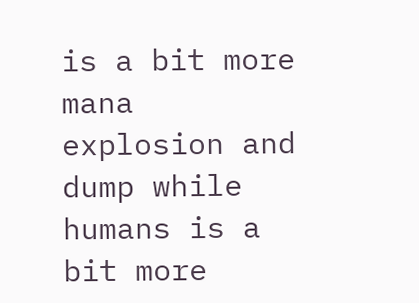is a bit more mana explosion and dump while humans is a bit more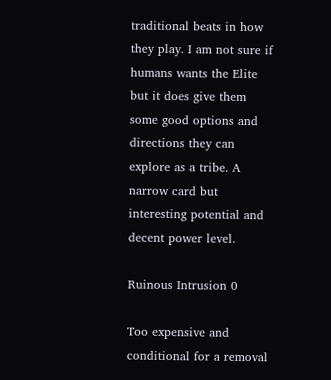traditional beats in how they play. I am not sure if humans wants the Elite but it does give them some good options and directions they can explore as a tribe. A narrow card but interesting potential and decent power level.

Ruinous Intrusion 0

Too expensive and conditional for a removal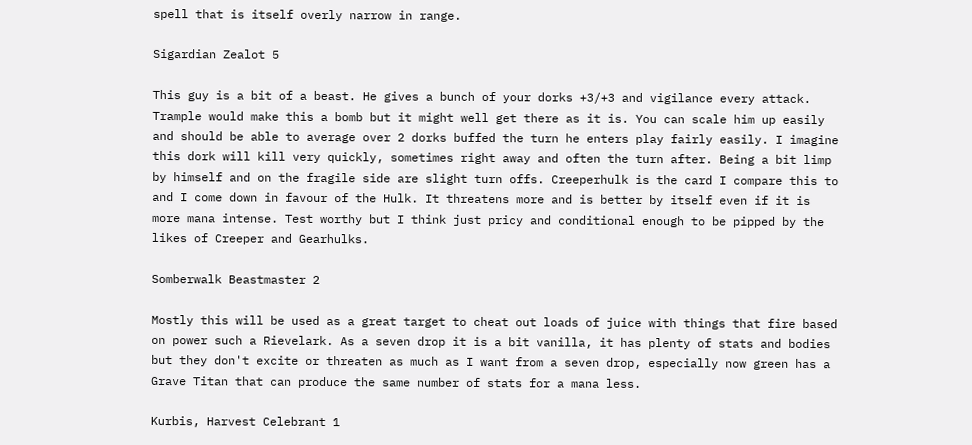spell that is itself overly narrow in range.

Sigardian Zealot 5

This guy is a bit of a beast. He gives a bunch of your dorks +3/+3 and vigilance every attack. Trample would make this a bomb but it might well get there as it is. You can scale him up easily and should be able to average over 2 dorks buffed the turn he enters play fairly easily. I imagine this dork will kill very quickly, sometimes right away and often the turn after. Being a bit limp by himself and on the fragile side are slight turn offs. Creeperhulk is the card I compare this to and I come down in favour of the Hulk. It threatens more and is better by itself even if it is more mana intense. Test worthy but I think just pricy and conditional enough to be pipped by the likes of Creeper and Gearhulks.

Somberwalk Beastmaster 2

Mostly this will be used as a great target to cheat out loads of juice with things that fire based on power such a Rievelark. As a seven drop it is a bit vanilla, it has plenty of stats and bodies but they don't excite or threaten as much as I want from a seven drop, especially now green has a Grave Titan that can produce the same number of stats for a mana less.

Kurbis, Harvest Celebrant 1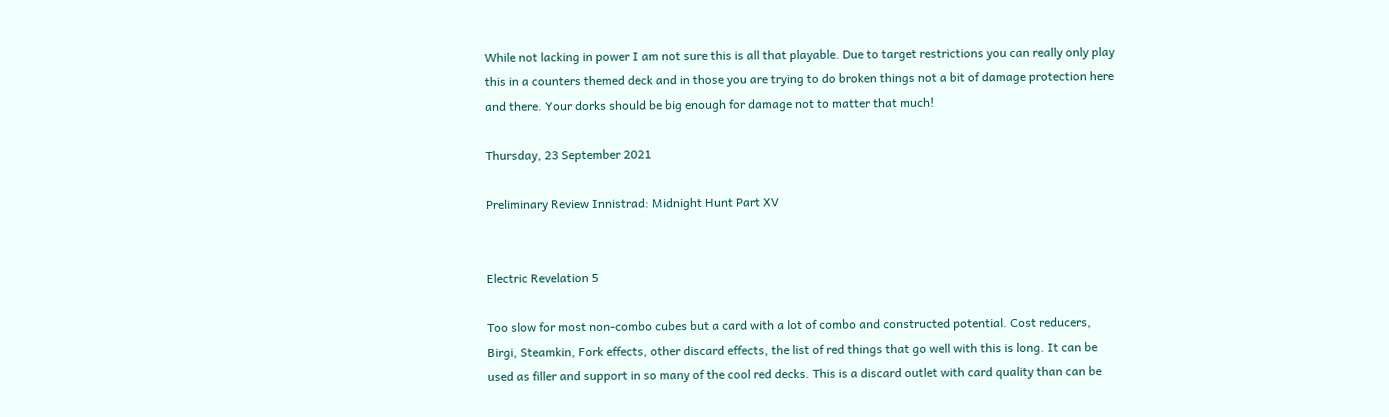While not lacking in power I am not sure this is all that playable. Due to target restrictions you can really only play this in a counters themed deck and in those you are trying to do broken things not a bit of damage protection here and there. Your dorks should be big enough for damage not to matter that much!

Thursday, 23 September 2021

Preliminary Review Innistrad: Midnight Hunt Part XV


Electric Revelation 5

Too slow for most non-combo cubes but a card with a lot of combo and constructed potential. Cost reducers, Birgi, Steamkin, Fork effects, other discard effects, the list of red things that go well with this is long. It can be used as filler and support in so many of the cool red decks. This is a discard outlet with card quality than can be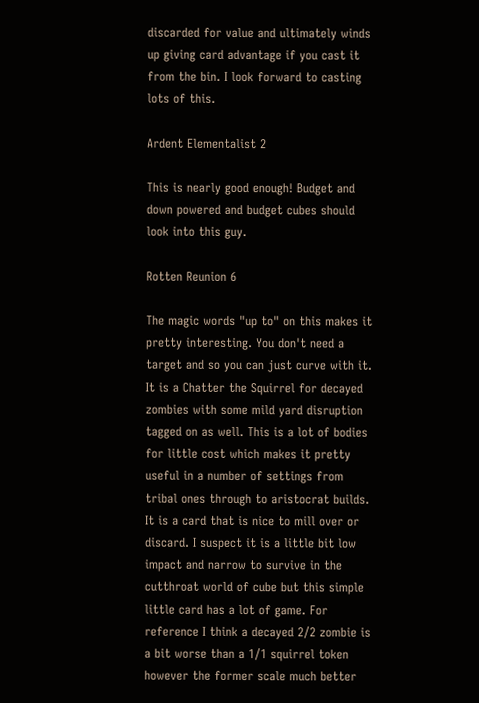discarded for value and ultimately winds up giving card advantage if you cast it from the bin. I look forward to casting lots of this.

Ardent Elementalist 2

This is nearly good enough! Budget and down powered and budget cubes should look into this guy.

Rotten Reunion 6

The magic words "up to" on this makes it pretty interesting. You don't need a target and so you can just curve with it. It is a Chatter the Squirrel for decayed zombies with some mild yard disruption tagged on as well. This is a lot of bodies for little cost which makes it pretty useful in a number of settings from tribal ones through to aristocrat builds. It is a card that is nice to mill over or discard. I suspect it is a little bit low impact and narrow to survive in the cutthroat world of cube but this simple little card has a lot of game. For reference I think a decayed 2/2 zombie is a bit worse than a 1/1 squirrel token however the former scale much better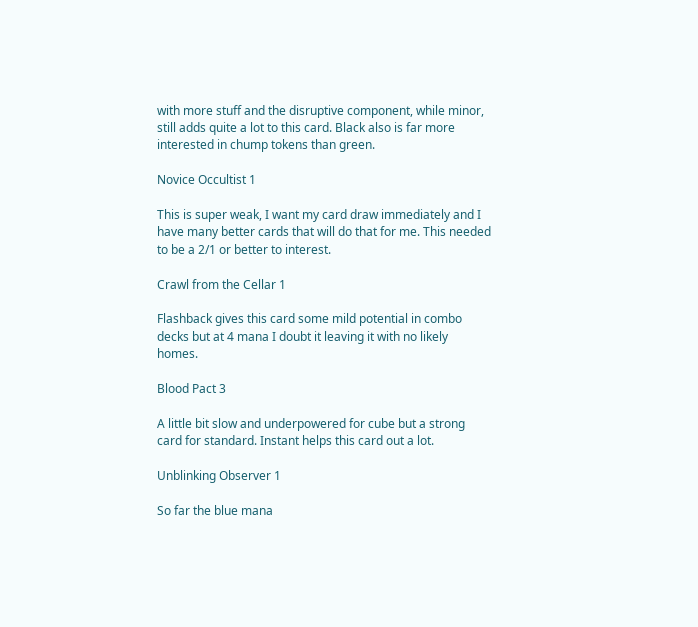with more stuff and the disruptive component, while minor, still adds quite a lot to this card. Black also is far more interested in chump tokens than green.

Novice Occultist 1

This is super weak, I want my card draw immediately and I have many better cards that will do that for me. This needed to be a 2/1 or better to interest.

Crawl from the Cellar 1

Flashback gives this card some mild potential in combo decks but at 4 mana I doubt it leaving it with no likely homes.

Blood Pact 3

A little bit slow and underpowered for cube but a strong card for standard. Instant helps this card out a lot.

Unblinking Observer 1

So far the blue mana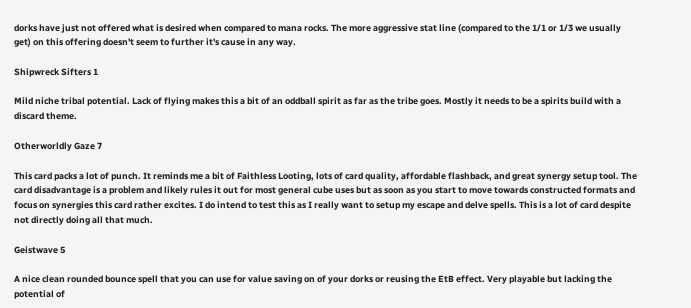dorks have just not offered what is desired when compared to mana rocks. The more aggressive stat line (compared to the 1/1 or 1/3 we usually get) on this offering doesn't seem to further it's cause in any way.

Shipwreck Sifters 1

Mild niche tribal potential. Lack of flying makes this a bit of an oddball spirit as far as the tribe goes. Mostly it needs to be a spirits build with a discard theme.

Otherworldly Gaze 7

This card packs a lot of punch. It reminds me a bit of Faithless Looting, lots of card quality, affordable flashback, and great synergy setup tool. The card disadvantage is a problem and likely rules it out for most general cube uses but as soon as you start to move towards constructed formats and focus on synergies this card rather excites. I do intend to test this as I really want to setup my escape and delve spells. This is a lot of card despite not directly doing all that much.

Geistwave 5

A nice clean rounded bounce spell that you can use for value saving on of your dorks or reusing the EtB effect. Very playable but lacking the potential of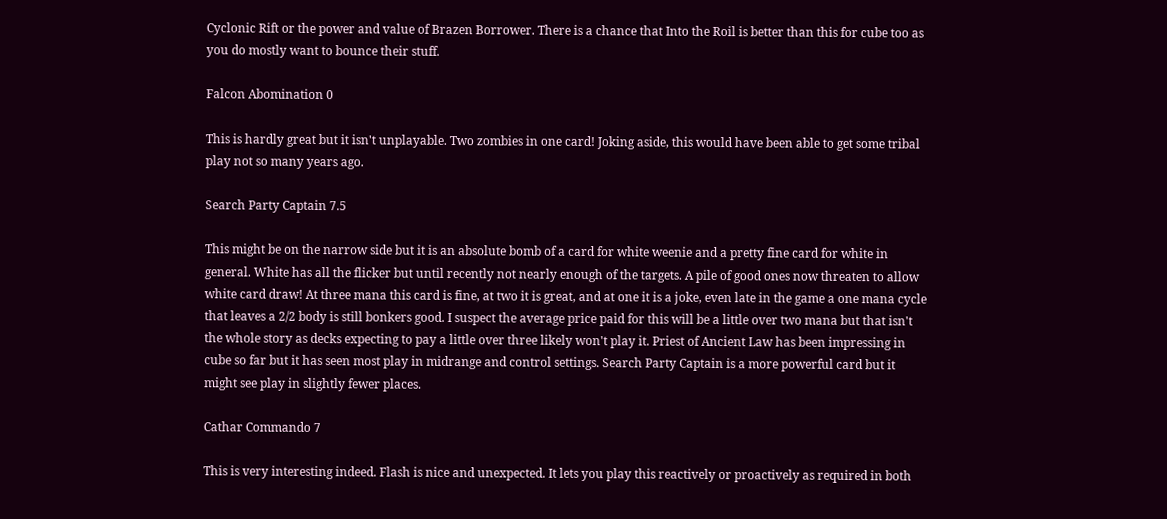Cyclonic Rift or the power and value of Brazen Borrower. There is a chance that Into the Roil is better than this for cube too as you do mostly want to bounce their stuff.

Falcon Abomination 0

This is hardly great but it isn't unplayable. Two zombies in one card! Joking aside, this would have been able to get some tribal play not so many years ago.

Search Party Captain 7.5

This might be on the narrow side but it is an absolute bomb of a card for white weenie and a pretty fine card for white in general. White has all the flicker but until recently not nearly enough of the targets. A pile of good ones now threaten to allow white card draw! At three mana this card is fine, at two it is great, and at one it is a joke, even late in the game a one mana cycle that leaves a 2/2 body is still bonkers good. I suspect the average price paid for this will be a little over two mana but that isn't the whole story as decks expecting to pay a little over three likely won't play it. Priest of Ancient Law has been impressing in cube so far but it has seen most play in midrange and control settings. Search Party Captain is a more powerful card but it might see play in slightly fewer places.

Cathar Commando 7

This is very interesting indeed. Flash is nice and unexpected. It lets you play this reactively or proactively as required in both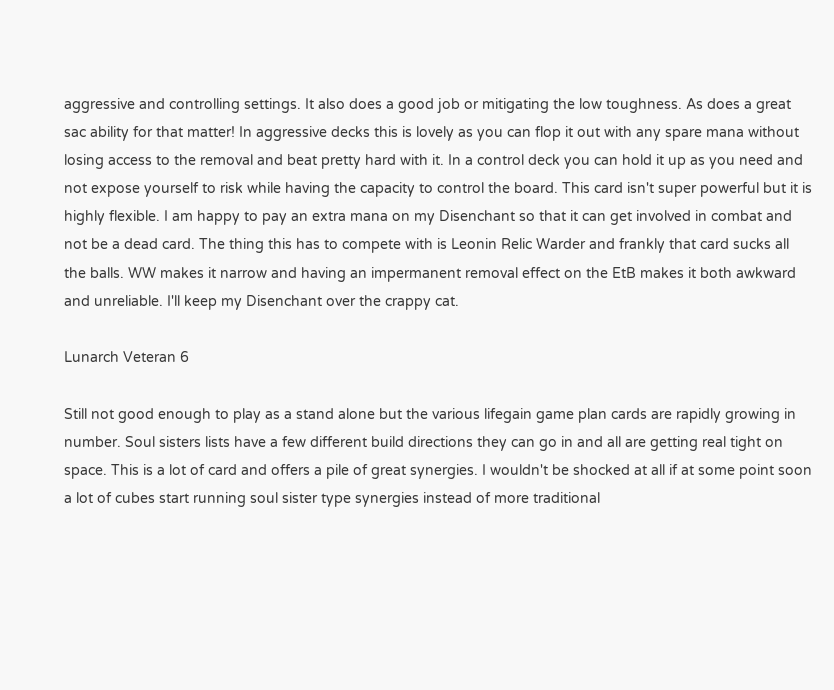aggressive and controlling settings. It also does a good job or mitigating the low toughness. As does a great sac ability for that matter! In aggressive decks this is lovely as you can flop it out with any spare mana without losing access to the removal and beat pretty hard with it. In a control deck you can hold it up as you need and not expose yourself to risk while having the capacity to control the board. This card isn't super powerful but it is highly flexible. I am happy to pay an extra mana on my Disenchant so that it can get involved in combat and not be a dead card. The thing this has to compete with is Leonin Relic Warder and frankly that card sucks all the balls. WW makes it narrow and having an impermanent removal effect on the EtB makes it both awkward and unreliable. I'll keep my Disenchant over the crappy cat.

Lunarch Veteran 6

Still not good enough to play as a stand alone but the various lifegain game plan cards are rapidly growing in number. Soul sisters lists have a few different build directions they can go in and all are getting real tight on space. This is a lot of card and offers a pile of great synergies. I wouldn't be shocked at all if at some point soon a lot of cubes start running soul sister type synergies instead of more traditional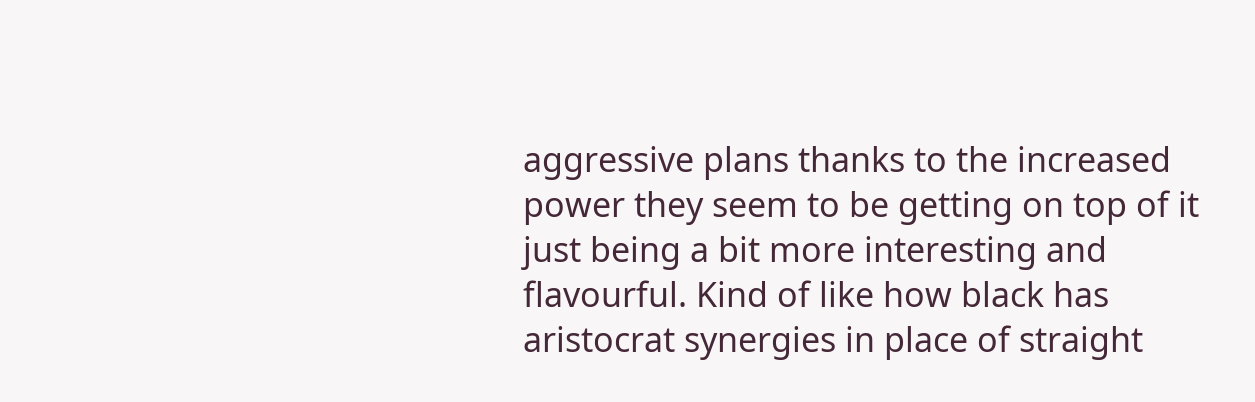aggressive plans thanks to the increased power they seem to be getting on top of it just being a bit more interesting and flavourful. Kind of like how black has aristocrat synergies in place of straight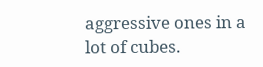aggressive ones in a lot of cubes.